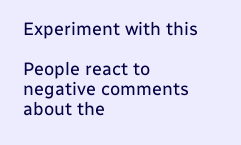Experiment with this

People react to negative comments about the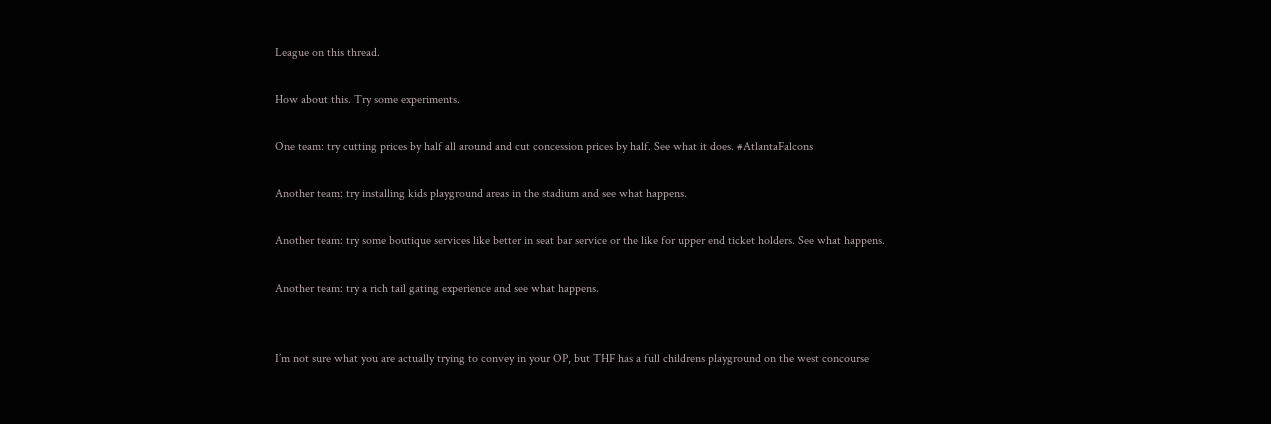League on this thread.

How about this. Try some experiments.

One team: try cutting prices by half all around and cut concession prices by half. See what it does. #AtlantaFalcons

Another team: try installing kids playground areas in the stadium and see what happens.

Another team: try some boutique services like better in seat bar service or the like for upper end ticket holders. See what happens.

Another team: try a rich tail gating experience and see what happens.


I’m not sure what you are actually trying to convey in your OP, but THF has a full childrens playground on the west concourse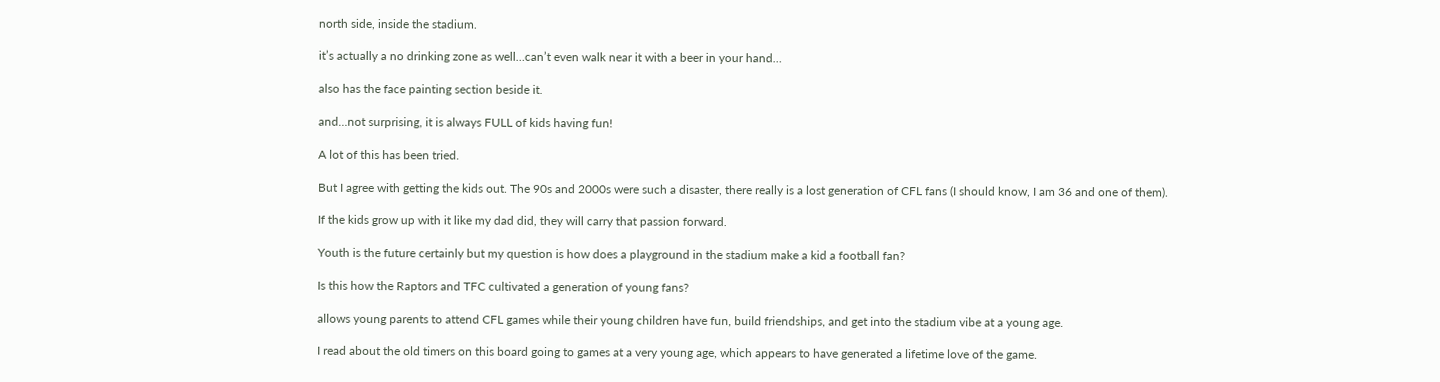north side, inside the stadium.

it’s actually a no drinking zone as well…can’t even walk near it with a beer in your hand…

also has the face painting section beside it.

and…not surprising, it is always FULL of kids having fun!

A lot of this has been tried.

But I agree with getting the kids out. The 90s and 2000s were such a disaster, there really is a lost generation of CFL fans (I should know, I am 36 and one of them).

If the kids grow up with it like my dad did, they will carry that passion forward.

Youth is the future certainly but my question is how does a playground in the stadium make a kid a football fan?

Is this how the Raptors and TFC cultivated a generation of young fans?

allows young parents to attend CFL games while their young children have fun, build friendships, and get into the stadium vibe at a young age.

I read about the old timers on this board going to games at a very young age, which appears to have generated a lifetime love of the game.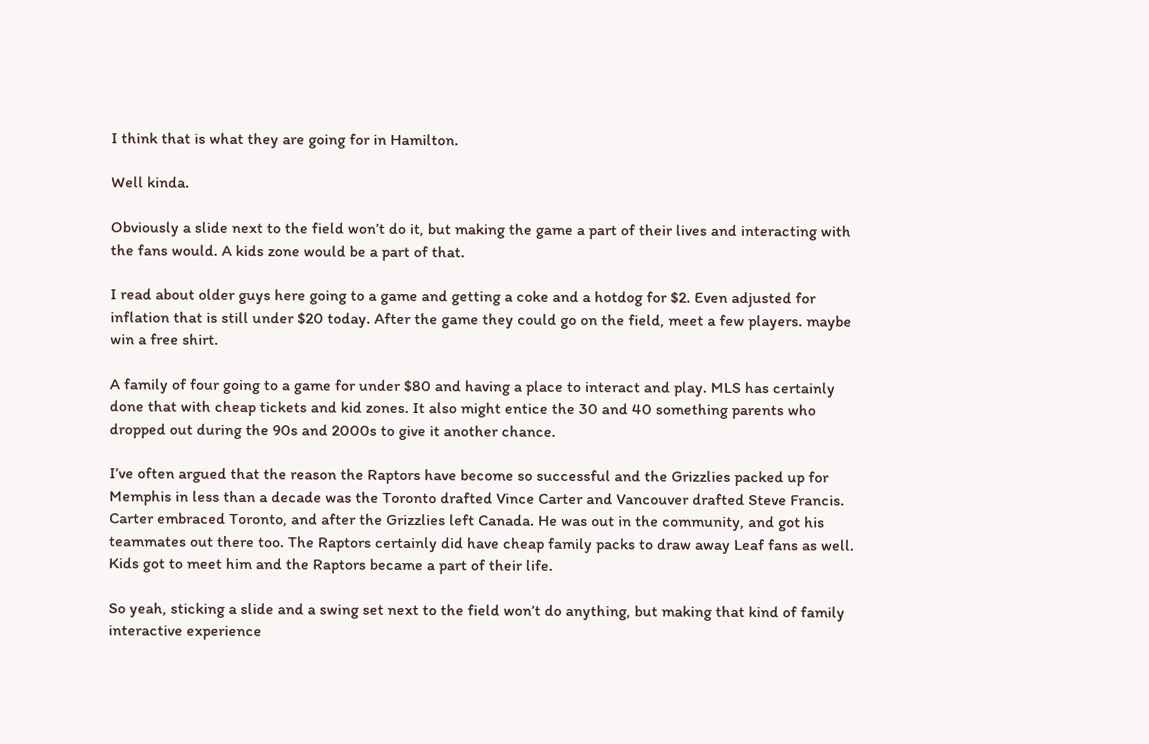I think that is what they are going for in Hamilton.

Well kinda.

Obviously a slide next to the field won’t do it, but making the game a part of their lives and interacting with the fans would. A kids zone would be a part of that.

I read about older guys here going to a game and getting a coke and a hotdog for $2. Even adjusted for inflation that is still under $20 today. After the game they could go on the field, meet a few players. maybe win a free shirt.

A family of four going to a game for under $80 and having a place to interact and play. MLS has certainly done that with cheap tickets and kid zones. It also might entice the 30 and 40 something parents who dropped out during the 90s and 2000s to give it another chance.

I’ve often argued that the reason the Raptors have become so successful and the Grizzlies packed up for Memphis in less than a decade was the Toronto drafted Vince Carter and Vancouver drafted Steve Francis. Carter embraced Toronto, and after the Grizzlies left Canada. He was out in the community, and got his teammates out there too. The Raptors certainly did have cheap family packs to draw away Leaf fans as well. Kids got to meet him and the Raptors became a part of their life.

So yeah, sticking a slide and a swing set next to the field won’t do anything, but making that kind of family interactive experience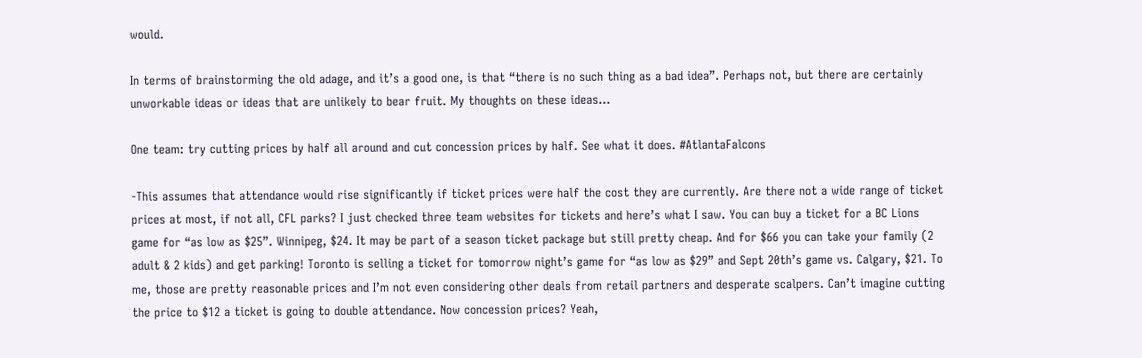would.

In terms of brainstorming the old adage, and it’s a good one, is that “there is no such thing as a bad idea”. Perhaps not, but there are certainly unworkable ideas or ideas that are unlikely to bear fruit. My thoughts on these ideas…

One team: try cutting prices by half all around and cut concession prices by half. See what it does. #AtlantaFalcons

-This assumes that attendance would rise significantly if ticket prices were half the cost they are currently. Are there not a wide range of ticket prices at most, if not all, CFL parks? I just checked three team websites for tickets and here’s what I saw. You can buy a ticket for a BC Lions game for “as low as $25”. Winnipeg, $24. It may be part of a season ticket package but still pretty cheap. And for $66 you can take your family (2 adult & 2 kids) and get parking! Toronto is selling a ticket for tomorrow night’s game for “as low as $29” and Sept 20th’s game vs. Calgary, $21. To me, those are pretty reasonable prices and I’m not even considering other deals from retail partners and desperate scalpers. Can’t imagine cutting the price to $12 a ticket is going to double attendance. Now concession prices? Yeah,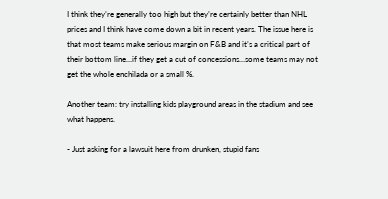I think they’re generally too high but they’re certainly better than NHL prices and I think have come down a bit in recent years. The issue here is that most teams make serious margin on F&B and it’s a critical part of their bottom line…if they get a cut of concessions…some teams may not get the whole enchilada or a small %.

Another team: try installing kids playground areas in the stadium and see what happens.

- Just asking for a lawsuit here from drunken, stupid fans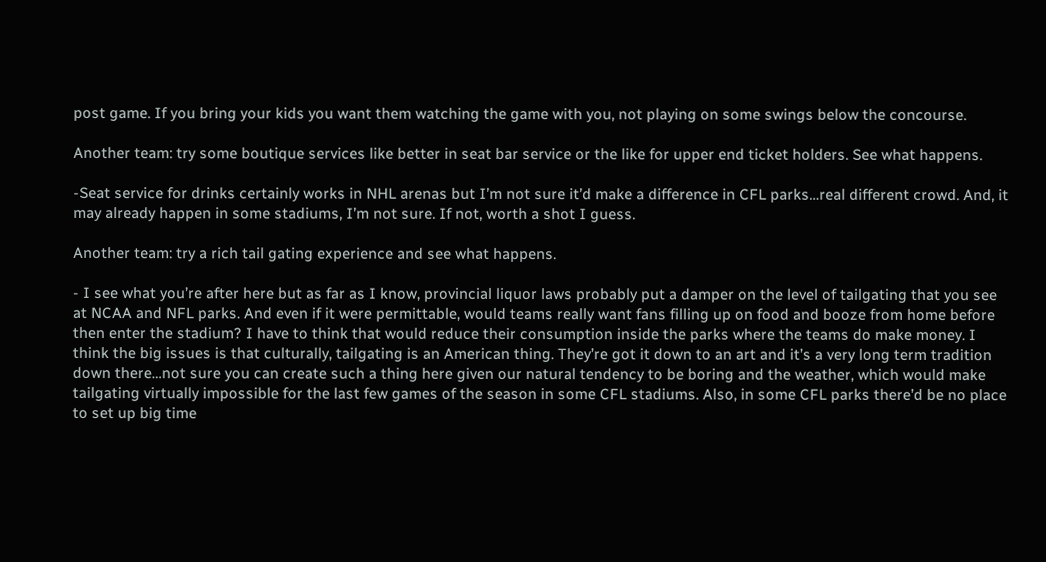post game. If you bring your kids you want them watching the game with you, not playing on some swings below the concourse.

Another team: try some boutique services like better in seat bar service or the like for upper end ticket holders. See what happens.

-Seat service for drinks certainly works in NHL arenas but I’m not sure it’d make a difference in CFL parks…real different crowd. And, it may already happen in some stadiums, I’m not sure. If not, worth a shot I guess.

Another team: try a rich tail gating experience and see what happens.

- I see what you’re after here but as far as I know, provincial liquor laws probably put a damper on the level of tailgating that you see at NCAA and NFL parks. And even if it were permittable, would teams really want fans filling up on food and booze from home before then enter the stadium? I have to think that would reduce their consumption inside the parks where the teams do make money. I think the big issues is that culturally, tailgating is an American thing. They’re got it down to an art and it’s a very long term tradition down there…not sure you can create such a thing here given our natural tendency to be boring and the weather, which would make tailgating virtually impossible for the last few games of the season in some CFL stadiums. Also, in some CFL parks there’d be no place to set up big time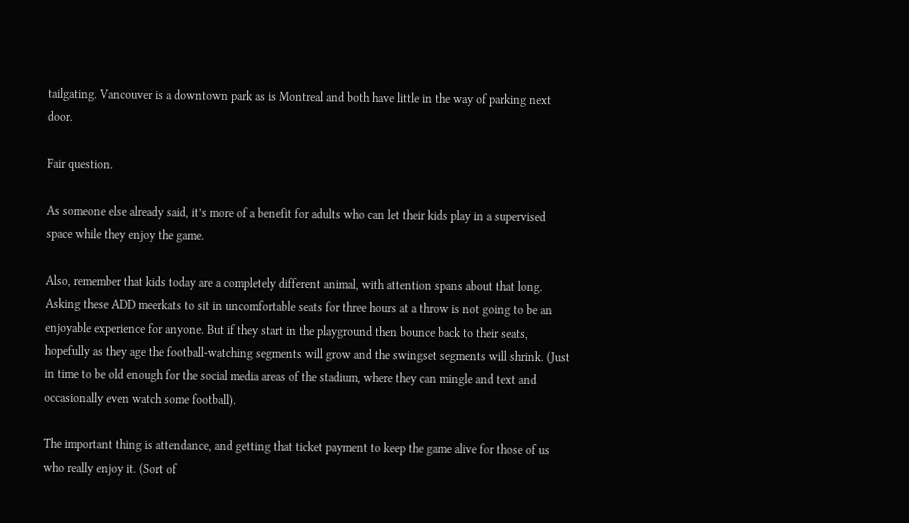tailgating. Vancouver is a downtown park as is Montreal and both have little in the way of parking next door.

Fair question.

As someone else already said, it’s more of a benefit for adults who can let their kids play in a supervised space while they enjoy the game.

Also, remember that kids today are a completely different animal, with attention spans about that long. Asking these ADD meerkats to sit in uncomfortable seats for three hours at a throw is not going to be an enjoyable experience for anyone. But if they start in the playground then bounce back to their seats, hopefully as they age the football-watching segments will grow and the swingset segments will shrink. (Just in time to be old enough for the social media areas of the stadium, where they can mingle and text and occasionally even watch some football).

The important thing is attendance, and getting that ticket payment to keep the game alive for those of us who really enjoy it. (Sort of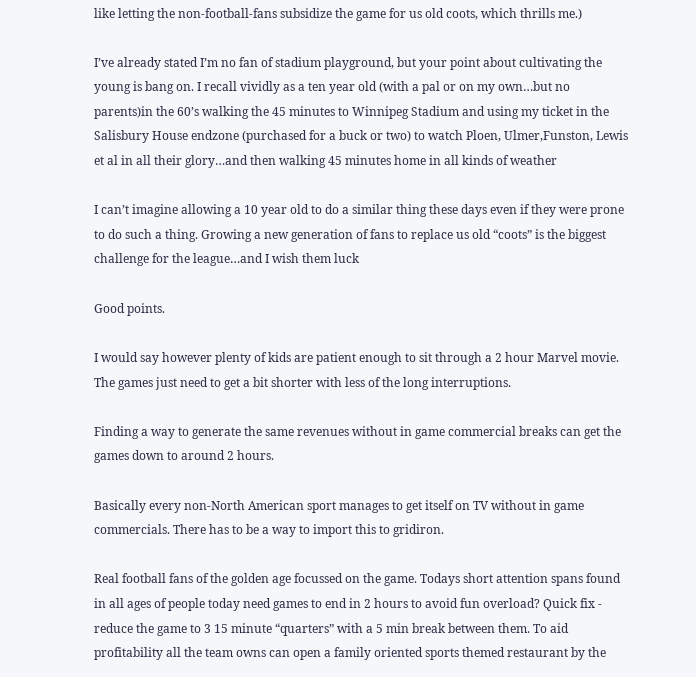like letting the non-football-fans subsidize the game for us old coots, which thrills me.)

I’ve already stated I’m no fan of stadium playground, but your point about cultivating the young is bang on. I recall vividly as a ten year old (with a pal or on my own…but no parents)in the 60’s walking the 45 minutes to Winnipeg Stadium and using my ticket in the Salisbury House endzone (purchased for a buck or two) to watch Ploen, Ulmer,Funston, Lewis et al in all their glory…and then walking 45 minutes home in all kinds of weather

I can’t imagine allowing a 10 year old to do a similar thing these days even if they were prone to do such a thing. Growing a new generation of fans to replace us old “coots” is the biggest challenge for the league…and I wish them luck

Good points.

I would say however plenty of kids are patient enough to sit through a 2 hour Marvel movie. The games just need to get a bit shorter with less of the long interruptions.

Finding a way to generate the same revenues without in game commercial breaks can get the games down to around 2 hours.

Basically every non-North American sport manages to get itself on TV without in game commercials. There has to be a way to import this to gridiron.

Real football fans of the golden age focussed on the game. Todays short attention spans found in all ages of people today need games to end in 2 hours to avoid fun overload? Quick fix - reduce the game to 3 15 minute “quarters” with a 5 min break between them. To aid profitability all the team owns can open a family oriented sports themed restaurant by the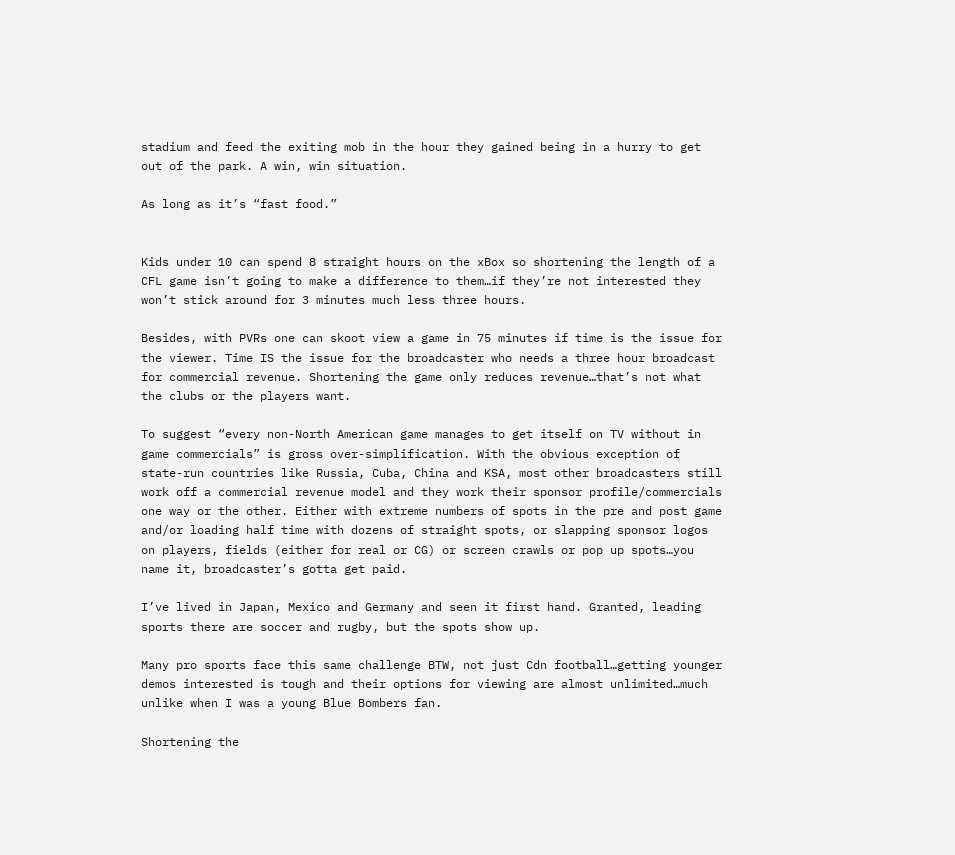stadium and feed the exiting mob in the hour they gained being in a hurry to get out of the park. A win, win situation.

As long as it’s “fast food.”


Kids under 10 can spend 8 straight hours on the xBox so shortening the length of a CFL game isn’t going to make a difference to them…if they’re not interested they won’t stick around for 3 minutes much less three hours.

Besides, with PVRs one can skoot view a game in 75 minutes if time is the issue for the viewer. Time IS the issue for the broadcaster who needs a three hour broadcast for commercial revenue. Shortening the game only reduces revenue…that’s not what the clubs or the players want.

To suggest “every non-North American game manages to get itself on TV without in game commercials” is gross over-simplification. With the obvious exception of state-run countries like Russia, Cuba, China and KSA, most other broadcasters still work off a commercial revenue model and they work their sponsor profile/commercials one way or the other. Either with extreme numbers of spots in the pre and post game and/or loading half time with dozens of straight spots, or slapping sponsor logos on players, fields (either for real or CG) or screen crawls or pop up spots…you name it, broadcaster’s gotta get paid.

I’ve lived in Japan, Mexico and Germany and seen it first hand. Granted, leading sports there are soccer and rugby, but the spots show up.

Many pro sports face this same challenge BTW, not just Cdn football…getting younger demos interested is tough and their options for viewing are almost unlimited…much unlike when I was a young Blue Bombers fan.

Shortening the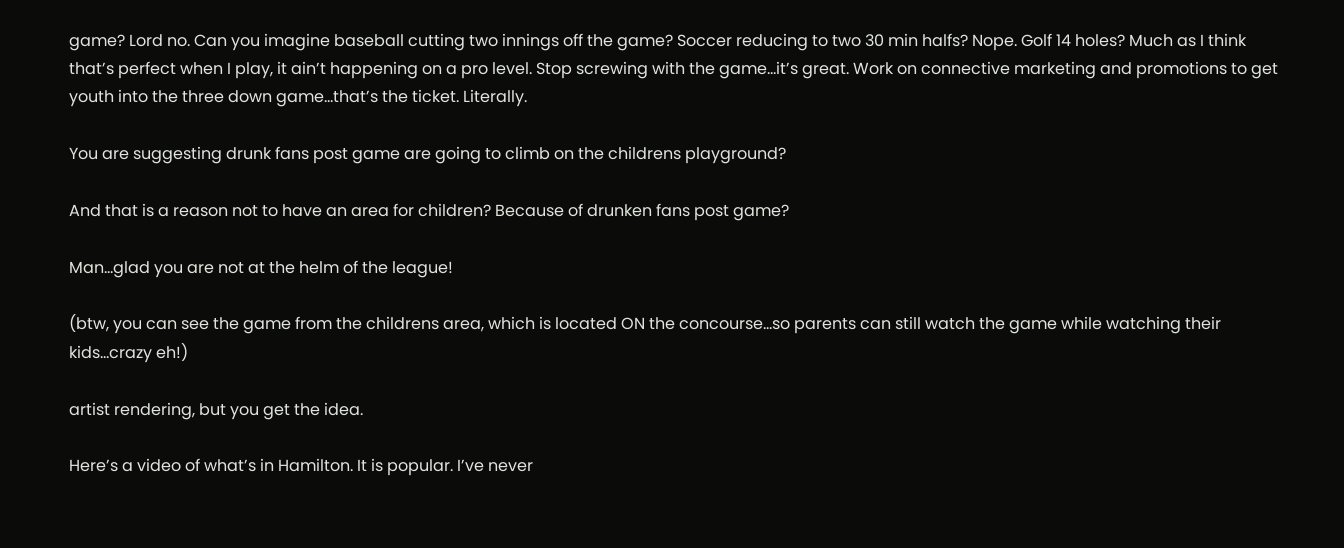game? Lord no. Can you imagine baseball cutting two innings off the game? Soccer reducing to two 30 min halfs? Nope. Golf 14 holes? Much as I think that’s perfect when I play, it ain’t happening on a pro level. Stop screwing with the game…it’s great. Work on connective marketing and promotions to get youth into the three down game…that’s the ticket. Literally.

You are suggesting drunk fans post game are going to climb on the childrens playground?

And that is a reason not to have an area for children? Because of drunken fans post game?

Man…glad you are not at the helm of the league!

(btw, you can see the game from the childrens area, which is located ON the concourse…so parents can still watch the game while watching their kids…crazy eh!)

artist rendering, but you get the idea.

Here’s a video of what’s in Hamilton. It is popular. I’ve never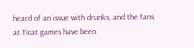heard of an issue with drunks, and the fans at Ticat games have been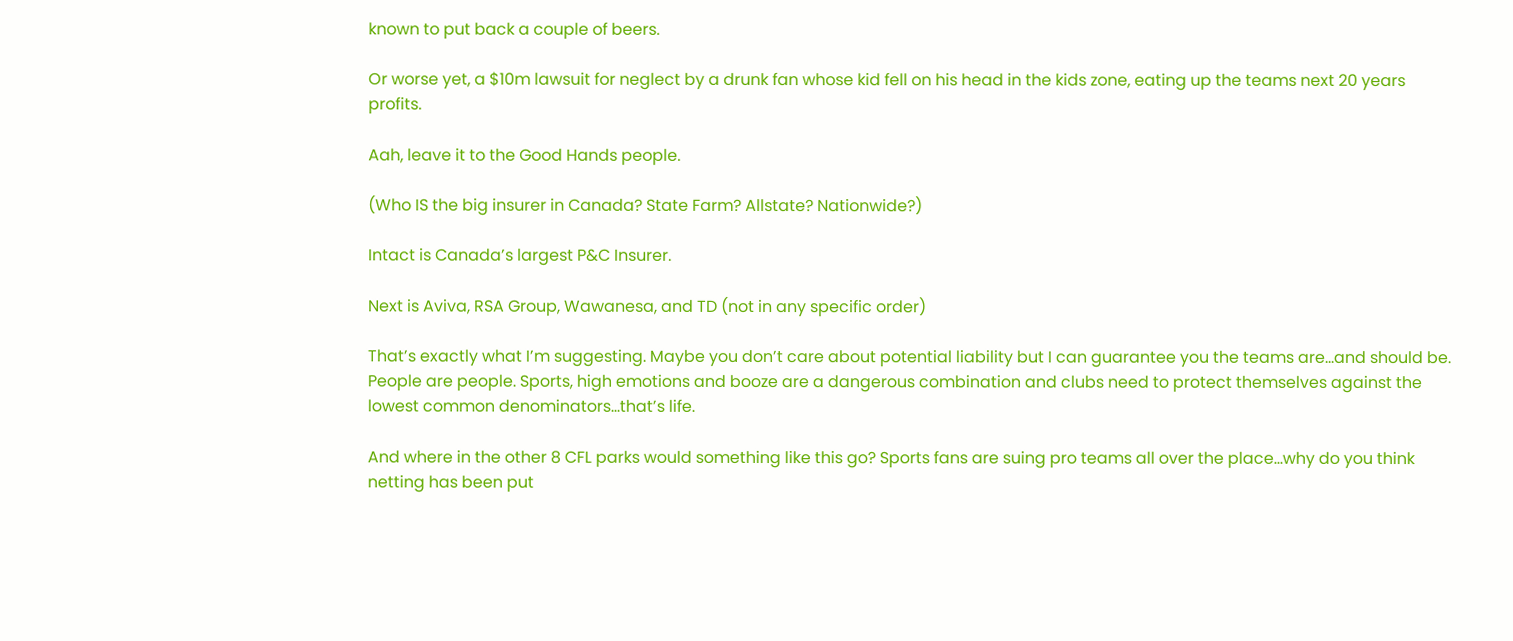known to put back a couple of beers.

Or worse yet, a $10m lawsuit for neglect by a drunk fan whose kid fell on his head in the kids zone, eating up the teams next 20 years profits.

Aah, leave it to the Good Hands people.

(Who IS the big insurer in Canada? State Farm? Allstate? Nationwide?)

Intact is Canada’s largest P&C Insurer.

Next is Aviva, RSA Group, Wawanesa, and TD (not in any specific order)

That’s exactly what I’m suggesting. Maybe you don’t care about potential liability but I can guarantee you the teams are…and should be. People are people. Sports, high emotions and booze are a dangerous combination and clubs need to protect themselves against the lowest common denominators…that’s life.

And where in the other 8 CFL parks would something like this go? Sports fans are suing pro teams all over the place…why do you think netting has been put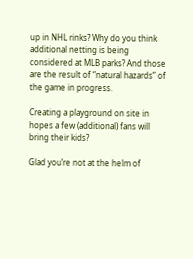up in NHL rinks? Why do you think additional netting is being considered at MLB parks? And those are the result of “natural hazards” of the game in progress.

Creating a playground on site in hopes a few (additional) fans will bring their kids?

Glad you’re not at the helm of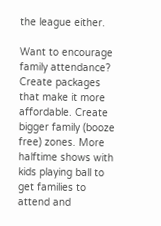the league either.

Want to encourage family attendance? Create packages that make it more affordable. Create bigger family (booze free) zones. More halftime shows with kids playing ball to get families to attend and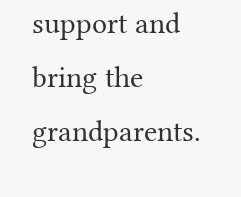support and bring the grandparents.